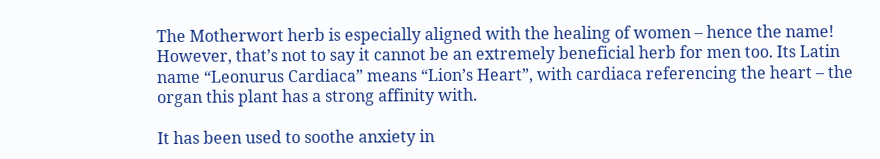The Motherwort herb is especially aligned with the healing of women – hence the name! However, that’s not to say it cannot be an extremely beneficial herb for men too. Its Latin name “Leonurus Cardiaca” means “Lion’s Heart”, with cardiaca referencing the heart – the organ this plant has a strong affinity with.

It has been used to soothe anxiety in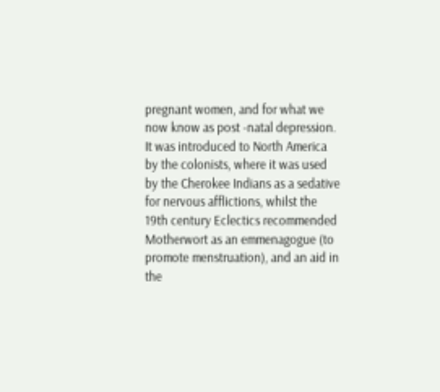pregnant women, and for what we now know as post -natal depression. It was introduced to North America by the colonists, where it was used by the Cherokee Indians as a sedative for nervous afflictions, whilst the 19th century Eclectics recommended Motherwort as an emmenagogue (to promote menstruation), and an aid in the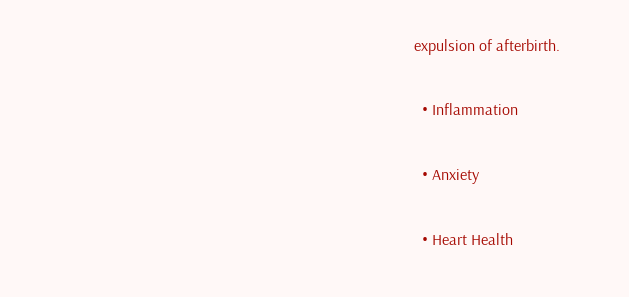expulsion of afterbirth.

  • Inflammation

  • Anxiety

  • Heart Health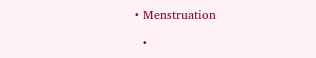• Menstruation

  •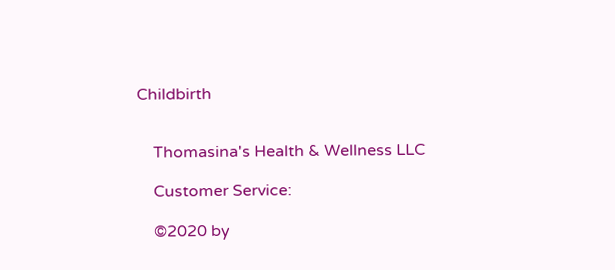Childbirth


    Thomasina's Health & Wellness LLC

    Customer Service:

    ©2020 by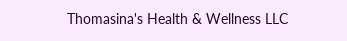Thomasina's Health & Wellness LLC